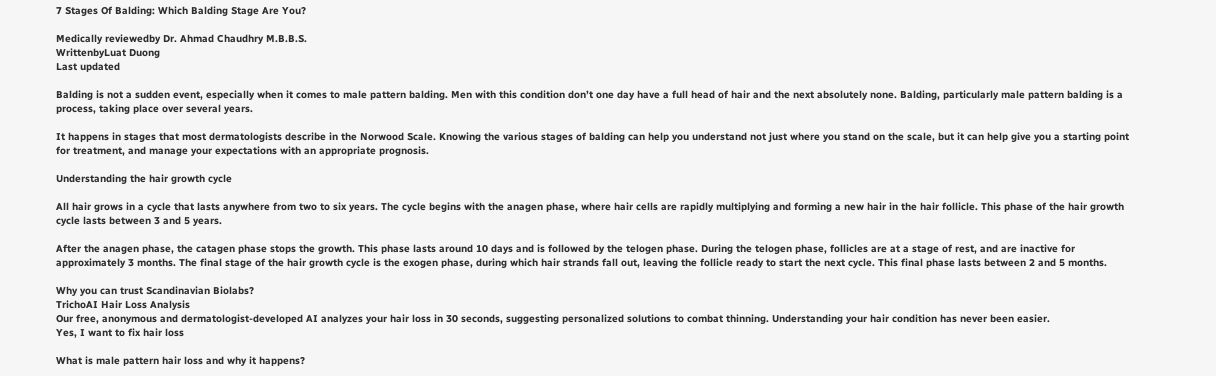7 Stages Of Balding: Which Balding Stage Are You?

Medically reviewedby Dr. Ahmad Chaudhry M.B.B.S.
WrittenbyLuat Duong
Last updated

Balding is not a sudden event, especially when it comes to male pattern balding. Men with this condition don’t one day have a full head of hair and the next absolutely none. Balding, particularly male pattern balding is a process, taking place over several years.

It happens in stages that most dermatologists describe in the Norwood Scale. Knowing the various stages of balding can help you understand not just where you stand on the scale, but it can help give you a starting point for treatment, and manage your expectations with an appropriate prognosis.

Understanding the hair growth cycle

All hair grows in a cycle that lasts anywhere from two to six years. The cycle begins with the anagen phase, where hair cells are rapidly multiplying and forming a new hair in the hair follicle. This phase of the hair growth cycle lasts between 3 and 5 years.

After the anagen phase, the catagen phase stops the growth. This phase lasts around 10 days and is followed by the telogen phase. During the telogen phase, follicles are at a stage of rest, and are inactive for approximately 3 months. The final stage of the hair growth cycle is the exogen phase, during which hair strands fall out, leaving the follicle ready to start the next cycle. This final phase lasts between 2 and 5 months.

Why you can trust Scandinavian Biolabs?
TrichoAI Hair Loss Analysis
Our free, anonymous and dermatologist-developed AI analyzes your hair loss in 30 seconds, suggesting personalized solutions to combat thinning. Understanding your hair condition has never been easier.
Yes, I want to fix hair loss

What is male pattern hair loss and why it happens?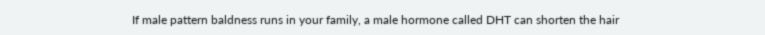If male pattern baldness runs in your family, a male hormone called DHT can shorten the hair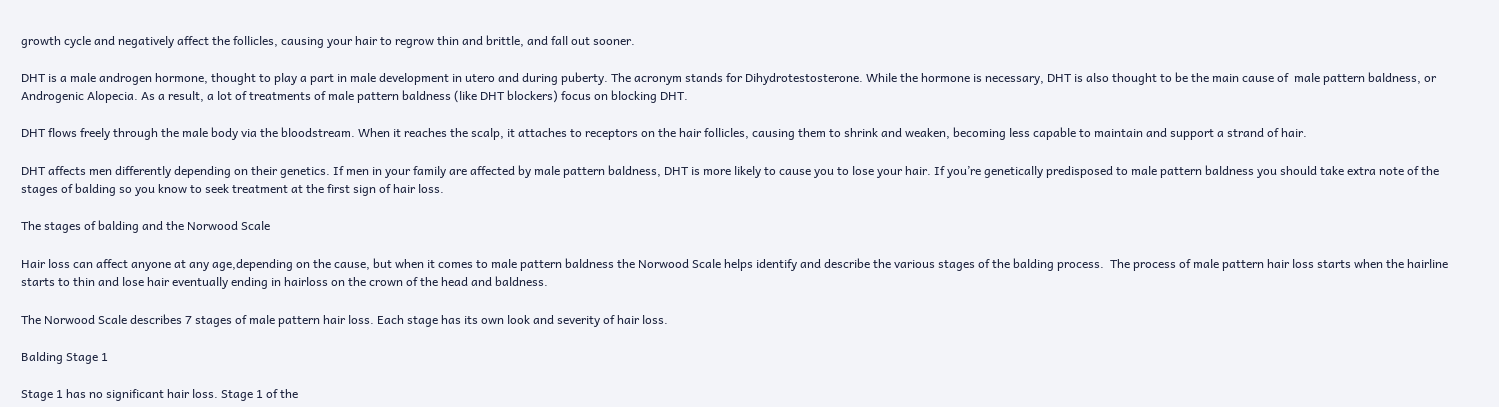growth cycle and negatively affect the follicles, causing your hair to regrow thin and brittle, and fall out sooner.

DHT is a male androgen hormone, thought to play a part in male development in utero and during puberty. The acronym stands for Dihydrotestosterone. While the hormone is necessary, DHT is also thought to be the main cause of  male pattern baldness, or Androgenic Alopecia. As a result, a lot of treatments of male pattern baldness (like DHT blockers) focus on blocking DHT.

DHT flows freely through the male body via the bloodstream. When it reaches the scalp, it attaches to receptors on the hair follicles, causing them to shrink and weaken, becoming less capable to maintain and support a strand of hair.

DHT affects men differently depending on their genetics. If men in your family are affected by male pattern baldness, DHT is more likely to cause you to lose your hair. If you’re genetically predisposed to male pattern baldness you should take extra note of the stages of balding so you know to seek treatment at the first sign of hair loss.

The stages of balding and the Norwood Scale

Hair loss can affect anyone at any age,depending on the cause, but when it comes to male pattern baldness the Norwood Scale helps identify and describe the various stages of the balding process.  The process of male pattern hair loss starts when the hairline starts to thin and lose hair eventually ending in hairloss on the crown of the head and baldness.

The Norwood Scale describes 7 stages of male pattern hair loss. Each stage has its own look and severity of hair loss.

Balding Stage 1

Stage 1 has no significant hair loss. Stage 1 of the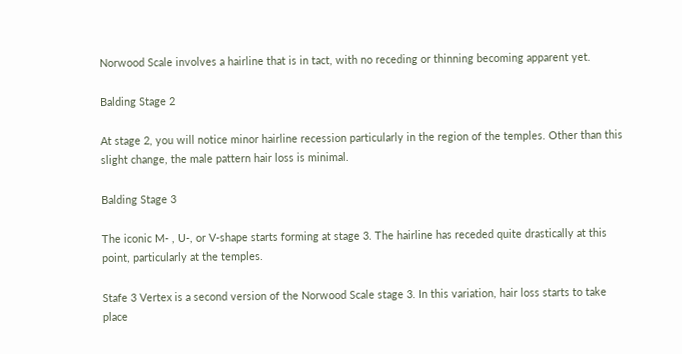Norwood Scale involves a hairline that is in tact, with no receding or thinning becoming apparent yet.

Balding Stage 2

At stage 2, you will notice minor hairline recession particularly in the region of the temples. Other than this slight change, the male pattern hair loss is minimal.

Balding Stage 3

The iconic M- , U-, or V-shape starts forming at stage 3. The hairline has receded quite drastically at this point, particularly at the temples.

Stafe 3 Vertex is a second version of the Norwood Scale stage 3. In this variation, hair loss starts to take place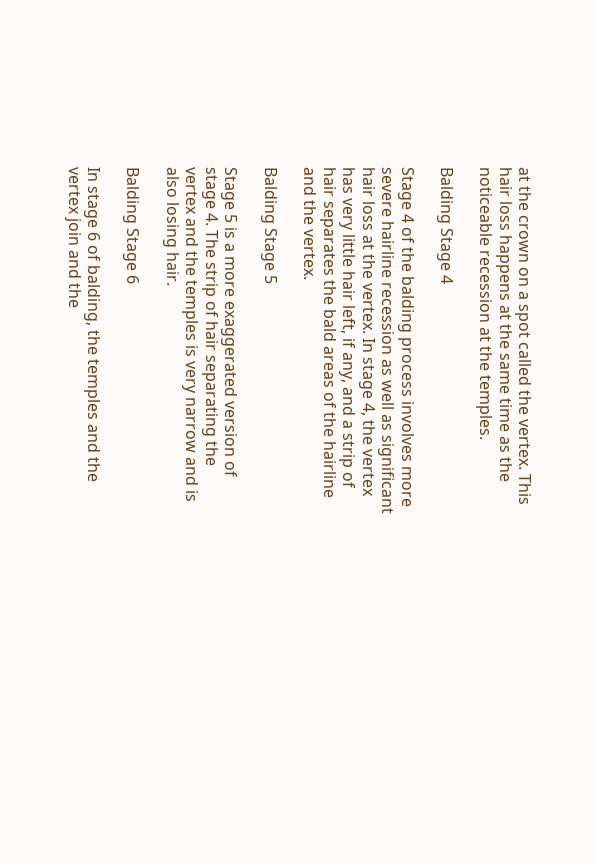at the crown on a spot called the vertex. This hair loss happens at the same time as the noticeable recession at the temples.

Balding Stage 4

Stage 4 of the balding process involves more severe hairline recession as well as significant hair loss at the vertex. In stage 4, the vertex has very little hair left, if any, and a strip of hair separates the bald areas of the hairline and the vertex.

Balding Stage 5

Stage 5 is a more exaggerated version of stage 4. The strip of hair separating the vertex and the temples is very narrow and is also losing hair.

Balding Stage 6

In stage 6 of balding, the temples and the vertex join and the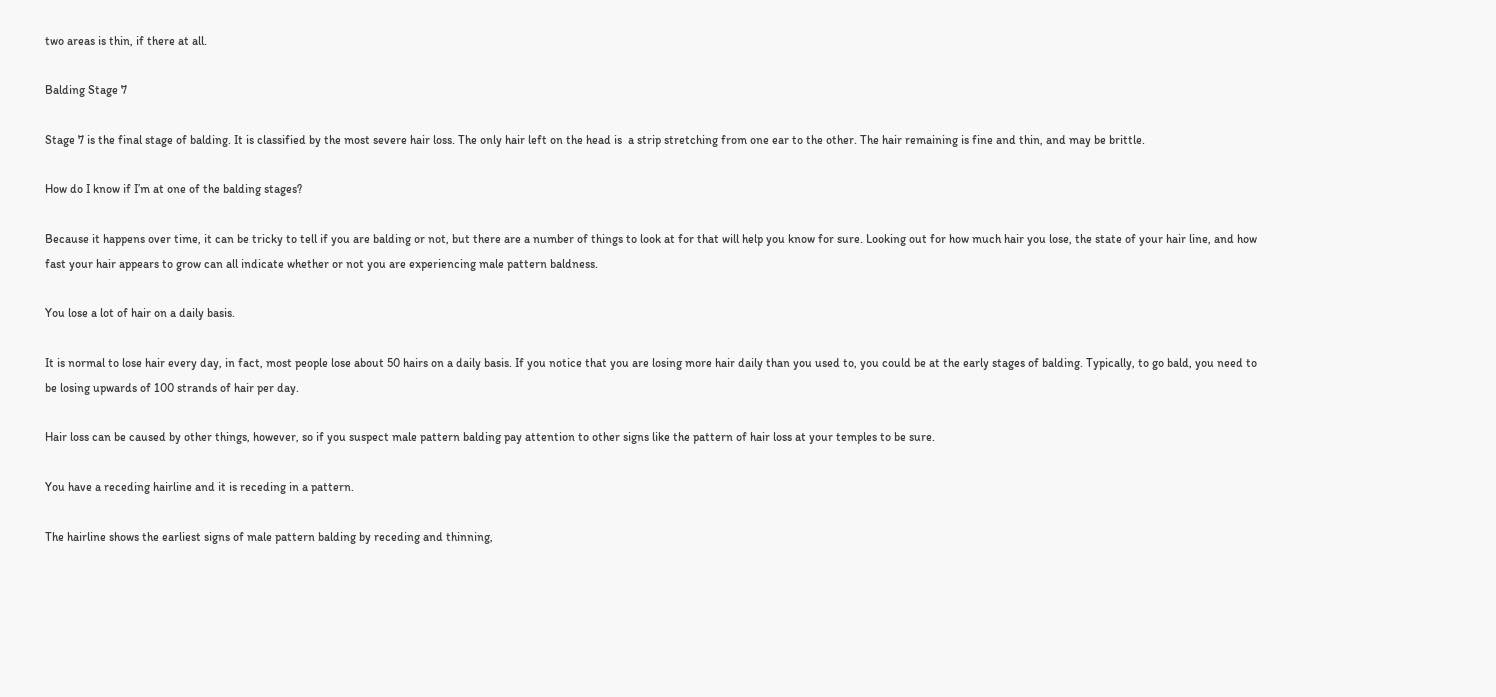two areas is thin, if there at all.

Balding Stage 7

Stage 7 is the final stage of balding. It is classified by the most severe hair loss. The only hair left on the head is  a strip stretching from one ear to the other. The hair remaining is fine and thin, and may be brittle.

How do I know if I’m at one of the balding stages?

Because it happens over time, it can be tricky to tell if you are balding or not, but there are a number of things to look at for that will help you know for sure. Looking out for how much hair you lose, the state of your hair line, and how fast your hair appears to grow can all indicate whether or not you are experiencing male pattern baldness.

You lose a lot of hair on a daily basis.

It is normal to lose hair every day, in fact, most people lose about 50 hairs on a daily basis. If you notice that you are losing more hair daily than you used to, you could be at the early stages of balding. Typically, to go bald, you need to be losing upwards of 100 strands of hair per day.

Hair loss can be caused by other things, however, so if you suspect male pattern balding pay attention to other signs like the pattern of hair loss at your temples to be sure.

You have a receding hairline and it is receding in a pattern.

The hairline shows the earliest signs of male pattern balding by receding and thinning,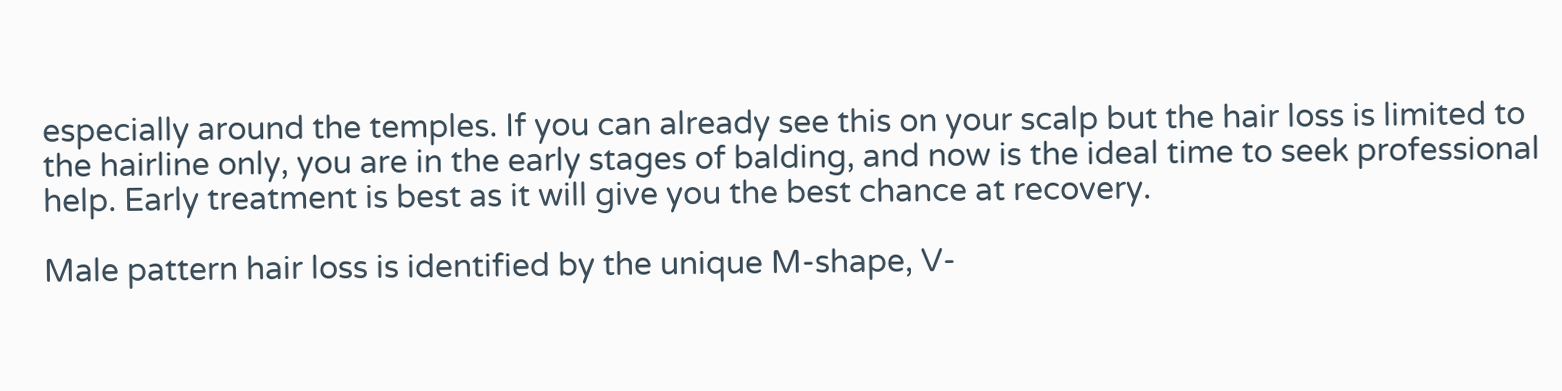especially around the temples. If you can already see this on your scalp but the hair loss is limited to the hairline only, you are in the early stages of balding, and now is the ideal time to seek professional help. Early treatment is best as it will give you the best chance at recovery.

Male pattern hair loss is identified by the unique M-shape, V-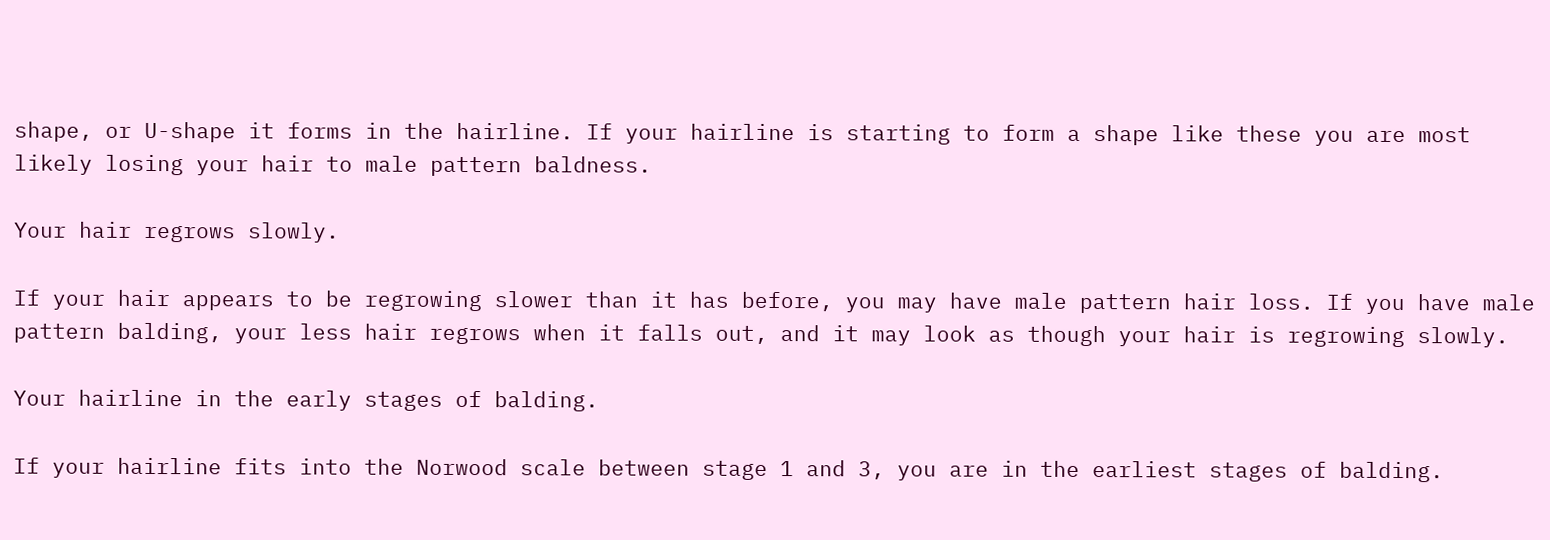shape, or U-shape it forms in the hairline. If your hairline is starting to form a shape like these you are most likely losing your hair to male pattern baldness.

Your hair regrows slowly.

If your hair appears to be regrowing slower than it has before, you may have male pattern hair loss. If you have male pattern balding, your less hair regrows when it falls out, and it may look as though your hair is regrowing slowly.

Your hairline in the early stages of balding.

If your hairline fits into the Norwood scale between stage 1 and 3, you are in the earliest stages of balding.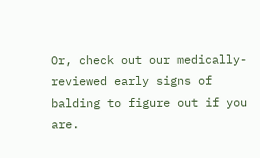Or, check out our medically-reviewed early signs of balding to figure out if you are.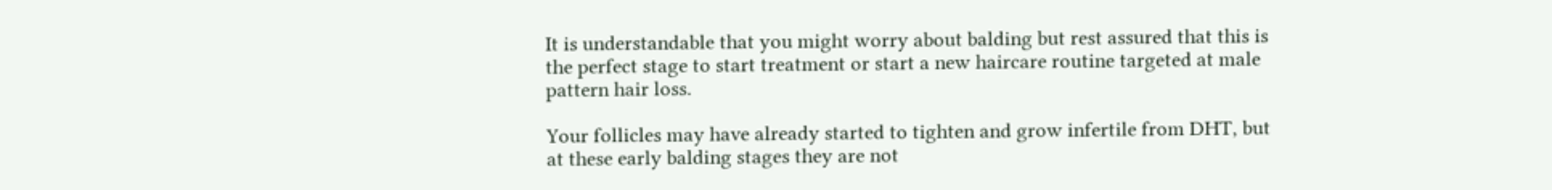It is understandable that you might worry about balding but rest assured that this is the perfect stage to start treatment or start a new haircare routine targeted at male pattern hair loss.

Your follicles may have already started to tighten and grow infertile from DHT, but at these early balding stages they are not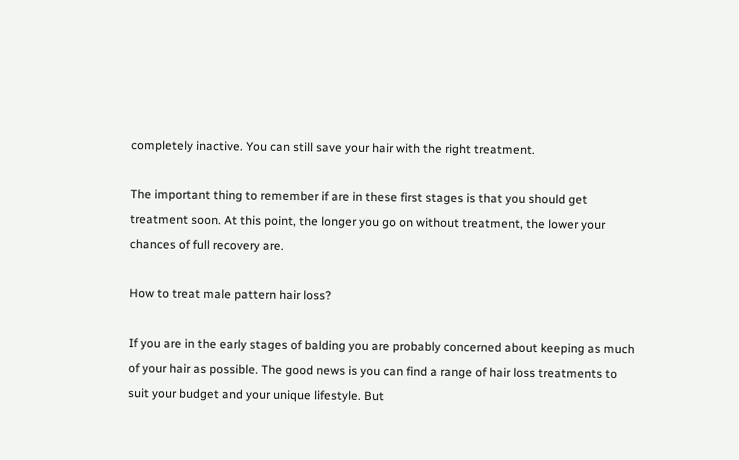completely inactive. You can still save your hair with the right treatment.

The important thing to remember if are in these first stages is that you should get treatment soon. At this point, the longer you go on without treatment, the lower your chances of full recovery are.

How to treat male pattern hair loss?

If you are in the early stages of balding you are probably concerned about keeping as much of your hair as possible. The good news is you can find a range of hair loss treatments to suit your budget and your unique lifestyle. But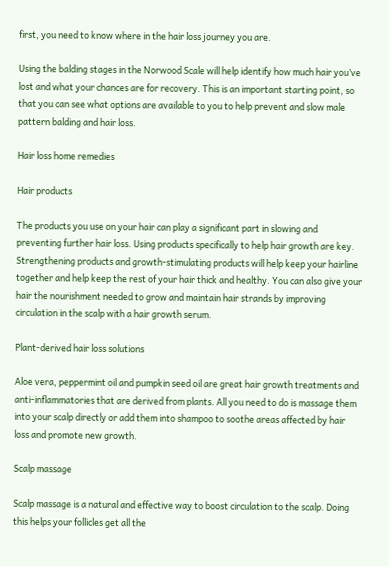first, you need to know where in the hair loss journey you are.

Using the balding stages in the Norwood Scale will help identify how much hair you’ve lost and what your chances are for recovery. This is an important starting point, so that you can see what options are available to you to help prevent and slow male pattern balding and hair loss.

Hair loss home remedies

Hair products

The products you use on your hair can play a significant part in slowing and preventing further hair loss. Using products specifically to help hair growth are key. Strengthening products and growth-stimulating products will help keep your hairline together and help keep the rest of your hair thick and healthy. You can also give your hair the nourishment needed to grow and maintain hair strands by improving circulation in the scalp with a hair growth serum.

Plant-derived hair loss solutions

Aloe vera, peppermint oil and pumpkin seed oil are great hair growth treatments and anti-inflammatories that are derived from plants. All you need to do is massage them into your scalp directly or add them into shampoo to soothe areas affected by hair loss and promote new growth.

Scalp massage

Scalp massage is a natural and effective way to boost circulation to the scalp. Doing this helps your follicles get all the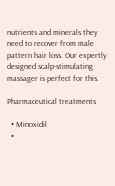nutrients and minerals they need to recover from male pattern hair loss. Our expertly designed scalp-stimulating massager is perfect for this.

Pharmaceutical treatments

  • Minoxidil
  •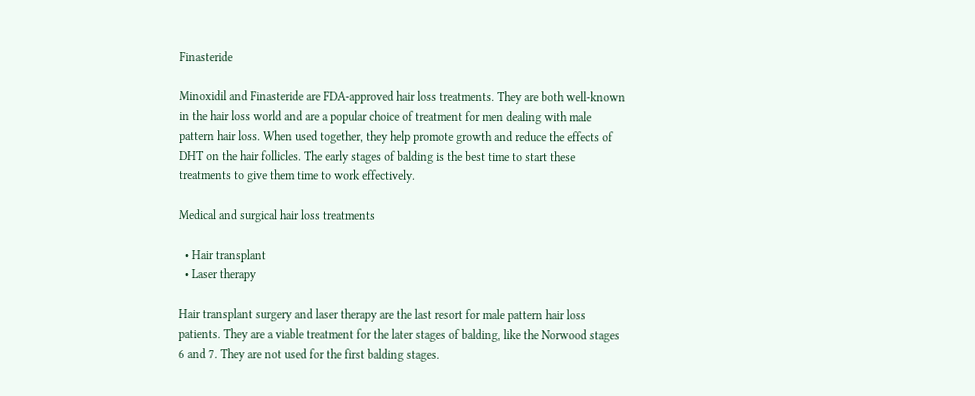Finasteride

Minoxidil and Finasteride are FDA-approved hair loss treatments. They are both well-known in the hair loss world and are a popular choice of treatment for men dealing with male pattern hair loss. When used together, they help promote growth and reduce the effects of DHT on the hair follicles. The early stages of balding is the best time to start these treatments to give them time to work effectively.

Medical and surgical hair loss treatments

  • Hair transplant
  • Laser therapy

Hair transplant surgery and laser therapy are the last resort for male pattern hair loss patients. They are a viable treatment for the later stages of balding, like the Norwood stages 6 and 7. They are not used for the first balding stages.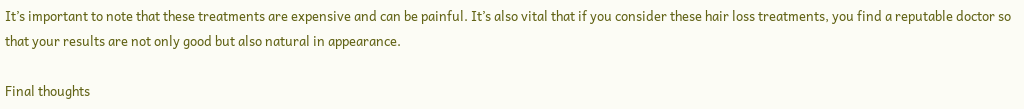It’s important to note that these treatments are expensive and can be painful. It’s also vital that if you consider these hair loss treatments, you find a reputable doctor so that your results are not only good but also natural in appearance.

Final thoughts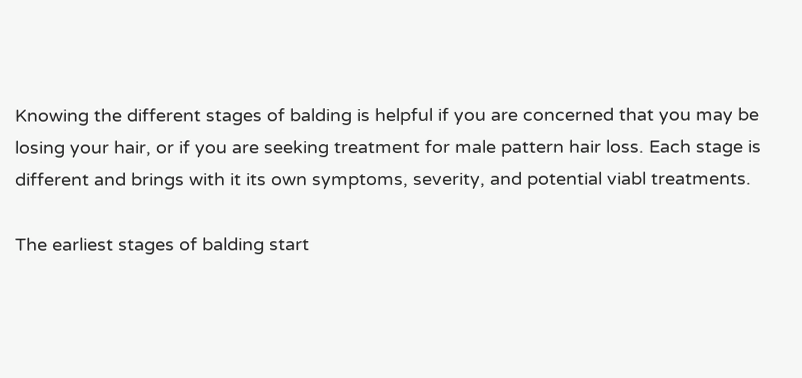Knowing the different stages of balding is helpful if you are concerned that you may be losing your hair, or if you are seeking treatment for male pattern hair loss. Each stage is different and brings with it its own symptoms, severity, and potential viabl treatments.

The earliest stages of balding start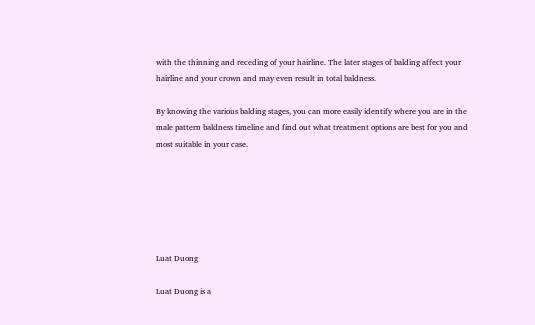with the thinning and receding of your hairline. The later stages of balding affect your hairline and your crown and may even result in total baldness.

By knowing the various balding stages, you can more easily identify where you are in the male pattern baldness timeline and find out what treatment options are best for you and most suitable in your case.






Luat Duong

Luat Duong is a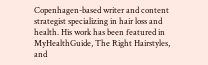Copenhagen-based writer and content strategist specializing in hair loss and health. His work has been featured in MyHealthGuide, The Right Hairstyles, and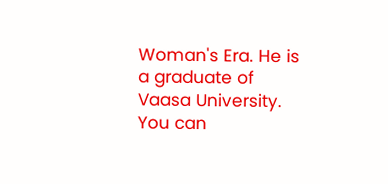Woman's Era. He is a graduate of Vaasa University. You can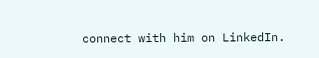connect with him on LinkedIn.